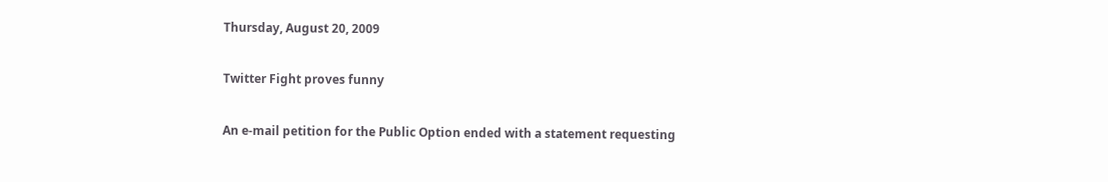Thursday, August 20, 2009

Twitter Fight proves funny

An e-mail petition for the Public Option ended with a statement requesting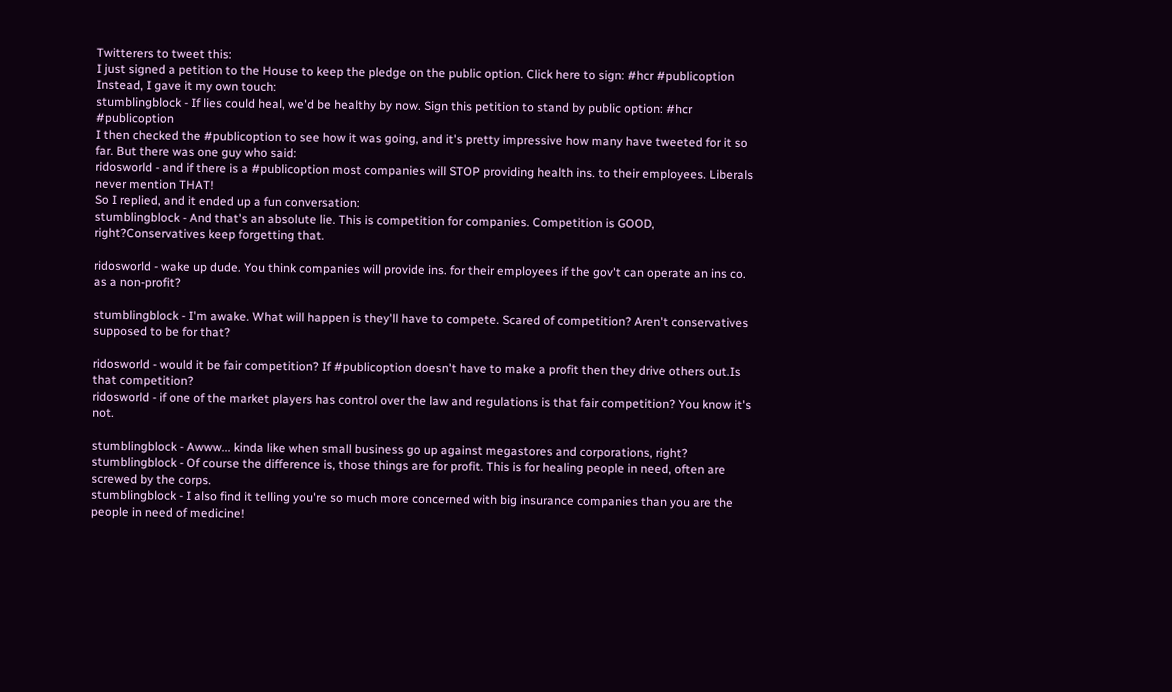Twitterers to tweet this:
I just signed a petition to the House to keep the pledge on the public option. Click here to sign: #hcr #publicoption
Instead, I gave it my own touch:
stumblingblock - If lies could heal, we'd be healthy by now. Sign this petition to stand by public option: #hcr #publicoption
I then checked the #publicoption to see how it was going, and it's pretty impressive how many have tweeted for it so far. But there was one guy who said:
ridosworld - and if there is a #publicoption most companies will STOP providing health ins. to their employees. Liberals never mention THAT!
So I replied, and it ended up a fun conversation:
stumblingblock - And that's an absolute lie. This is competition for companies. Competition is GOOD, right?Conservatives keep forgetting that.

ridosworld - wake up dude. You think companies will provide ins. for their employees if the gov't can operate an ins co. as a non-profit?

stumblingblock - I'm awake. What will happen is they'll have to compete. Scared of competition? Aren't conservatives supposed to be for that?

ridosworld - would it be fair competition? If #publicoption doesn't have to make a profit then they drive others out.Is that competition?
ridosworld - if one of the market players has control over the law and regulations is that fair competition? You know it's not.

stumblingblock - Awww... kinda like when small business go up against megastores and corporations, right?
stumblingblock - Of course the difference is, those things are for profit. This is for healing people in need, often are screwed by the corps.
stumblingblock - I also find it telling you're so much more concerned with big insurance companies than you are the people in need of medicine!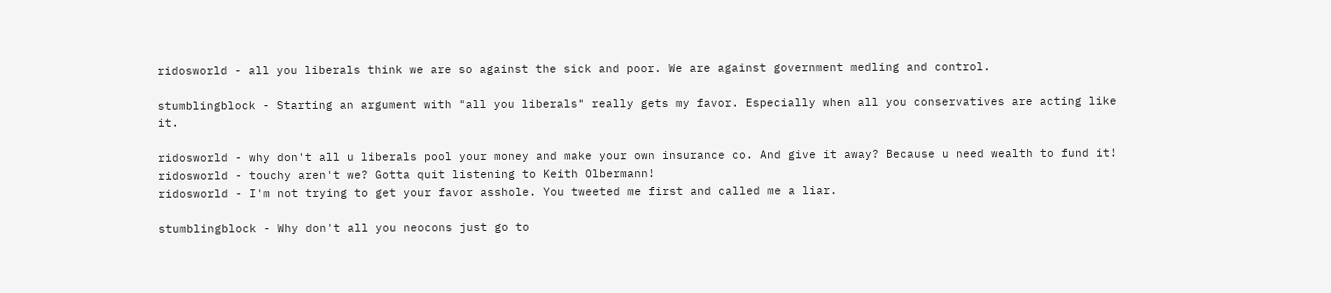ridosworld - all you liberals think we are so against the sick and poor. We are against government medling and control.

stumblingblock - Starting an argument with "all you liberals" really gets my favor. Especially when all you conservatives are acting like it.

ridosworld - why don't all u liberals pool your money and make your own insurance co. And give it away? Because u need wealth to fund it!
ridosworld - touchy aren't we? Gotta quit listening to Keith Olbermann!
ridosworld - I'm not trying to get your favor asshole. You tweeted me first and called me a liar.

stumblingblock - Why don't all you neocons just go to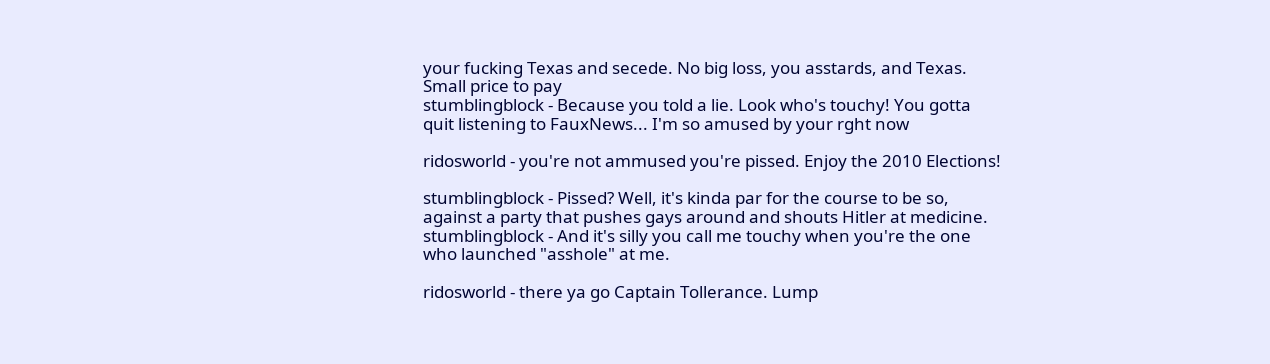your fucking Texas and secede. No big loss, you asstards, and Texas. Small price to pay
stumblingblock - Because you told a lie. Look who's touchy! You gotta quit listening to FauxNews... I'm so amused by your rght now

ridosworld - you're not ammused you're pissed. Enjoy the 2010 Elections!

stumblingblock - Pissed? Well, it's kinda par for the course to be so, against a party that pushes gays around and shouts Hitler at medicine.
stumblingblock - And it's silly you call me touchy when you're the one who launched "asshole" at me.

ridosworld - there ya go Captain Tollerance. Lump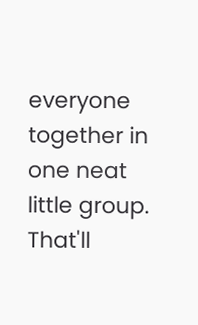everyone together in one neat little group. That'll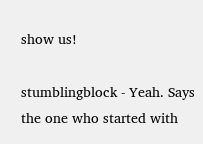show us!

stumblingblock - Yeah. Says the one who started with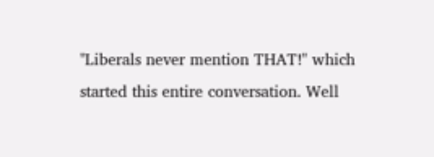"Liberals never mention THAT!" which started this entire conversation. Well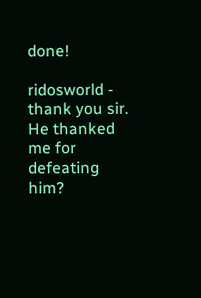done!

ridosworld - thank you sir.
He thanked me for defeating him?